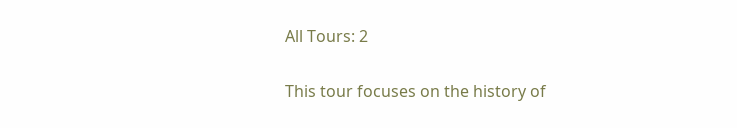All Tours: 2

This tour focuses on the history of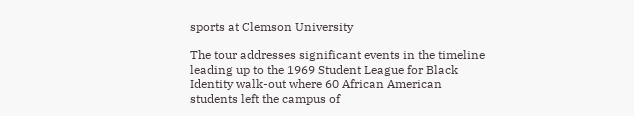sports at Clemson University

The tour addresses significant events in the timeline leading up to the 1969 Student League for Black Identity walk-out where 60 African American students left the campus of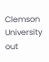Clemson University out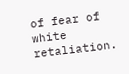of fear of white retaliation.